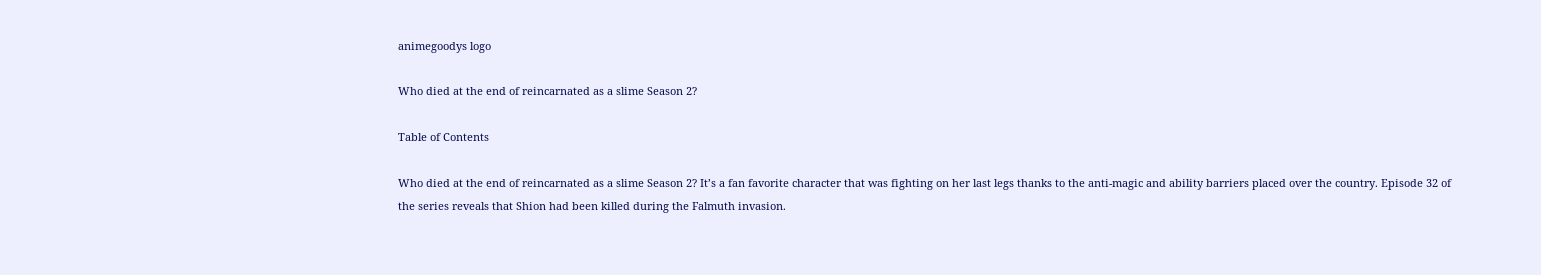animegoodys logo

Who died at the end of reincarnated as a slime Season 2?

Table of Contents

Who died at the end of reincarnated as a slime Season 2? It’s a fan favorite character that was fighting on her last legs thanks to the anti-magic and ability barriers placed over the country. Episode 32 of the series reveals that Shion had been killed during the Falmuth invasion.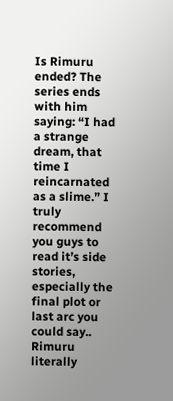Is Rimuru ended? The series ends with him saying: “I had a strange dream, that time I reincarnated as a slime.” I truly recommend you guys to read it’s side stories, especially the final plot or last arc you could say.. Rimuru literally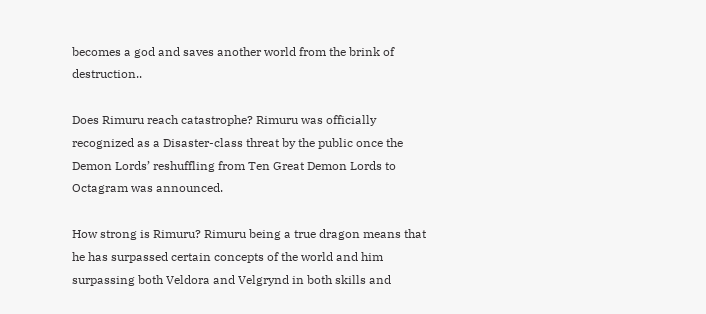becomes a god and saves another world from the brink of destruction..

Does Rimuru reach catastrophe? Rimuru was officially recognized as a Disaster-class threat by the public once the Demon Lords’ reshuffling from Ten Great Demon Lords to Octagram was announced.

How strong is Rimuru? Rimuru being a true dragon means that he has surpassed certain concepts of the world and him surpassing both Veldora and Velgrynd in both skills and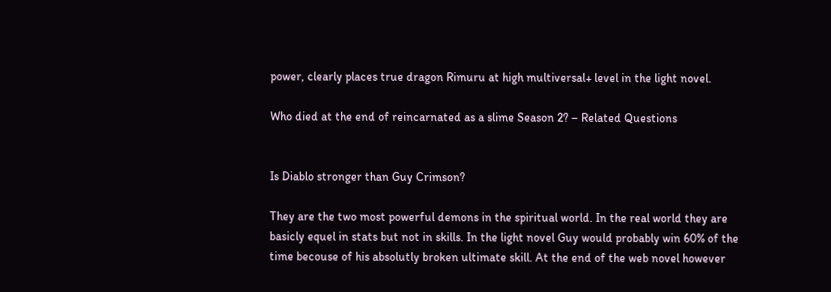power, clearly places true dragon Rimuru at high multiversal+ level in the light novel.

Who died at the end of reincarnated as a slime Season 2? – Related Questions


Is Diablo stronger than Guy Crimson?

They are the two most powerful demons in the spiritual world. In the real world they are basicly equel in stats but not in skills. In the light novel Guy would probably win 60% of the time becouse of his absolutly broken ultimate skill. At the end of the web novel however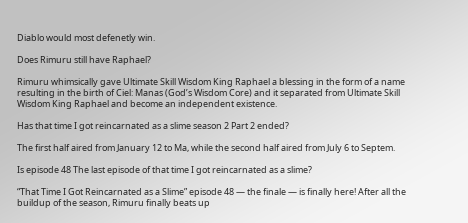Diablo would most defenetly win.

Does Rimuru still have Raphael?

Rimuru whimsically gave Ultimate Skill Wisdom King Raphael a blessing in the form of a name resulting in the birth of Ciel: Manas (God’s Wisdom Core) and it separated from Ultimate Skill Wisdom King Raphael and become an independent existence.

Has that time I got reincarnated as a slime season 2 Part 2 ended?

The first half aired from January 12 to Ma, while the second half aired from July 6 to Septem.

Is episode 48 The last episode of that time I got reincarnated as a slime?

“That Time I Got Reincarnated as a Slime” episode 48 — the finale — is finally here! After all the buildup of the season, Rimuru finally beats up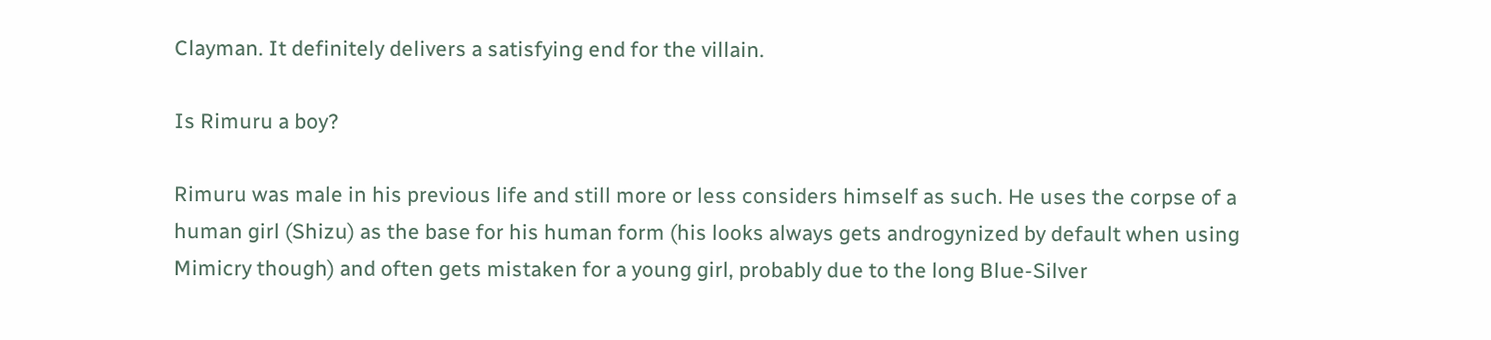Clayman. It definitely delivers a satisfying end for the villain.

Is Rimuru a boy?

Rimuru was male in his previous life and still more or less considers himself as such. He uses the corpse of a human girl (Shizu) as the base for his human form (his looks always gets androgynized by default when using Mimicry though) and often gets mistaken for a young girl, probably due to the long Blue-Silver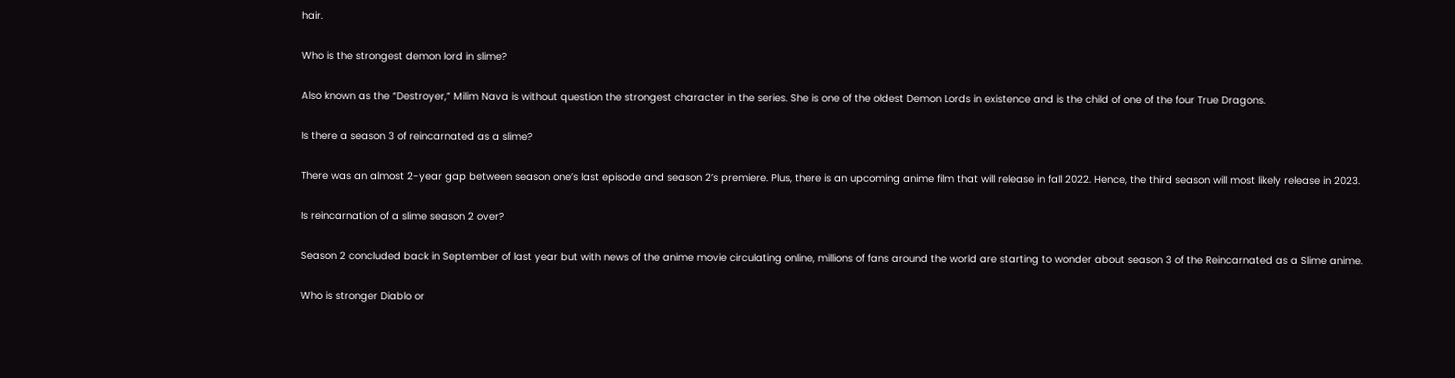hair.

Who is the strongest demon lord in slime?

Also known as the “Destroyer,” Milim Nava is without question the strongest character in the series. She is one of the oldest Demon Lords in existence and is the child of one of the four True Dragons.

Is there a season 3 of reincarnated as a slime?

There was an almost 2-year gap between season one’s last episode and season 2’s premiere. Plus, there is an upcoming anime film that will release in fall 2022. Hence, the third season will most likely release in 2023.

Is reincarnation of a slime season 2 over?

Season 2 concluded back in September of last year but with news of the anime movie circulating online, millions of fans around the world are starting to wonder about season 3 of the Reincarnated as a Slime anime.

Who is stronger Diablo or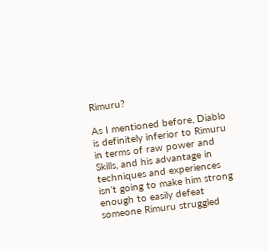Rimuru?

As I mentioned before, Diablo is definitely inferior to Rimuru in terms of raw power and Skills, and his advantage in techniques and experiences isn’t going to make him strong enough to easily defeat someone Rimuru struggled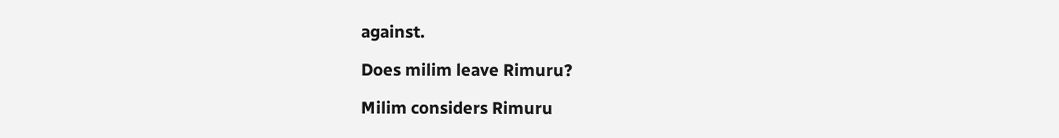against.

Does milim leave Rimuru?

Milim considers Rimuru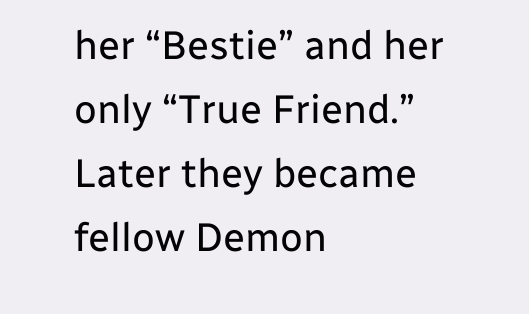her “Bestie” and her only “True Friend.” Later they became fellow Demon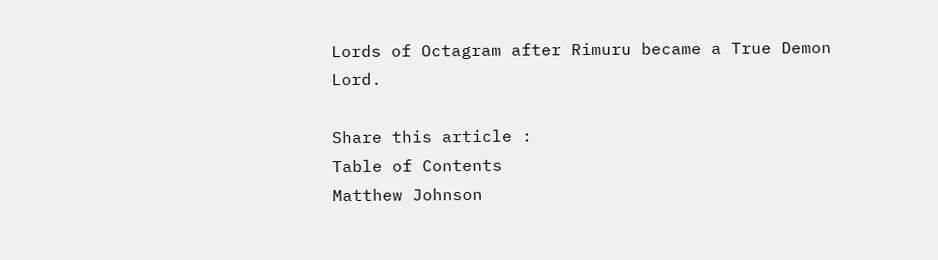Lords of Octagram after Rimuru became a True Demon Lord.

Share this article :
Table of Contents
Matthew Johnson